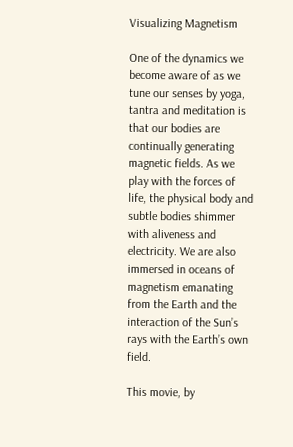Visualizing Magnetism

One of the dynamics we become aware of as we tune our senses by yoga, tantra and meditation is that our bodies are continually generating magnetic fields. As we play with the forces of life, the physical body and subtle bodies shimmer with aliveness and electricity. We are also immersed in oceans of magnetism emanating from the Earth and the interaction of the Sun’s rays with the Earth’s own field.

This movie, by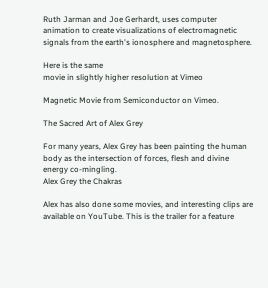Ruth Jarman and Joe Gerhardt, uses computer animation to create visualizations of electromagnetic signals from the earth's ionosphere and magnetosphere.

Here is the same
movie in slightly higher resolution at Vimeo

Magnetic Movie from Semiconductor on Vimeo.

The Sacred Art of Alex Grey

For many years, Alex Grey has been painting the human body as the intersection of forces, flesh and divine energy co-mingling.
Alex Grey the Chakras

Alex has also done some movies, and interesting clips are available on YouTube. This is the trailer for a feature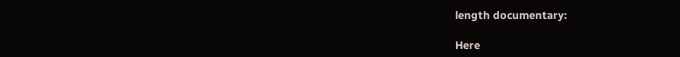length documentary:

Here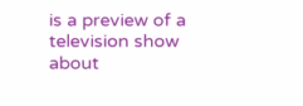is a preview of a television show about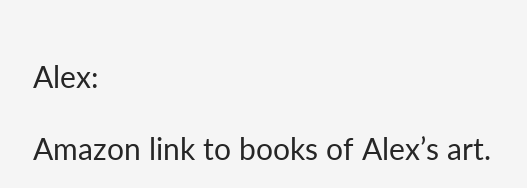Alex:

Amazon link to books of Alex’s art.